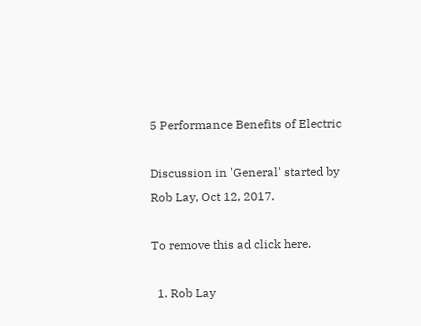5 Performance Benefits of Electric

Discussion in 'General' started by Rob Lay, Oct 12, 2017.

To remove this ad click here.

  1. Rob Lay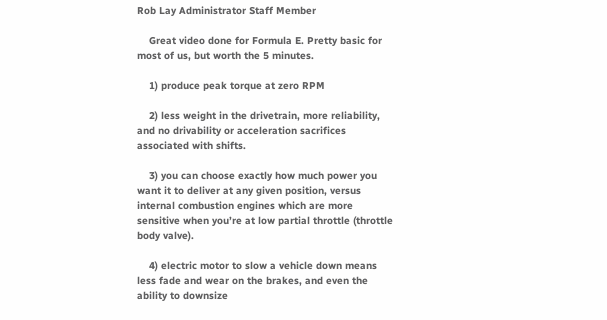Rob Lay Administrator Staff Member

    Great video done for Formula E. Pretty basic for most of us, but worth the 5 minutes.

    1) produce peak torque at zero RPM

    2) less weight in the drivetrain, more reliability, and no drivability or acceleration sacrifices associated with shifts.

    3) you can choose exactly how much power you want it to deliver at any given position, versus internal combustion engines which are more sensitive when you’re at low partial throttle (throttle body valve).

    4) electric motor to slow a vehicle down means less fade and wear on the brakes, and even the ability to downsize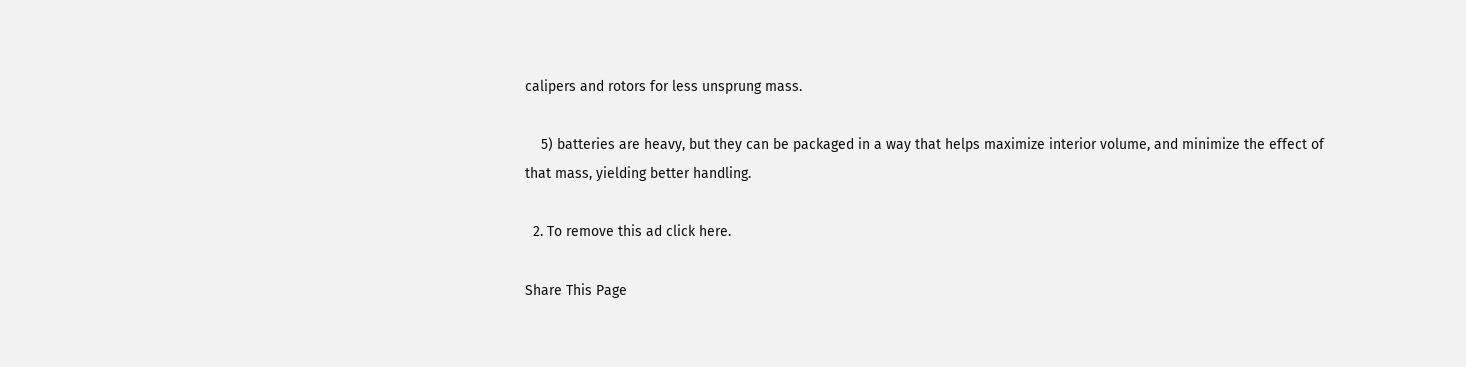calipers and rotors for less unsprung mass.

    5) batteries are heavy, but they can be packaged in a way that helps maximize interior volume, and minimize the effect of that mass, yielding better handling.

  2. To remove this ad click here.

Share This Page